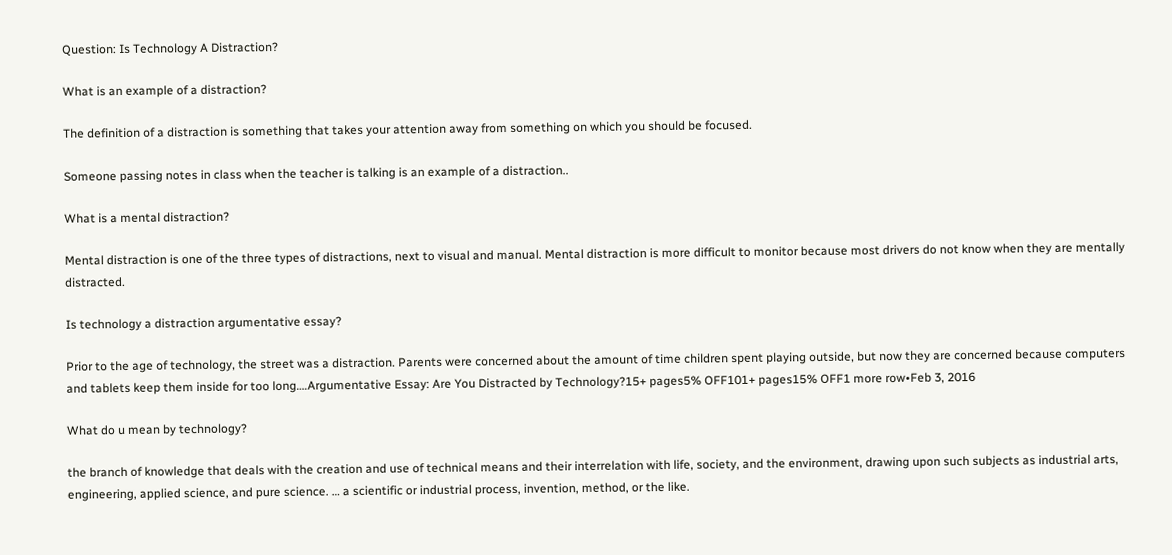Question: Is Technology A Distraction?

What is an example of a distraction?

The definition of a distraction is something that takes your attention away from something on which you should be focused.

Someone passing notes in class when the teacher is talking is an example of a distraction..

What is a mental distraction?

Mental distraction is one of the three types of distractions, next to visual and manual. Mental distraction is more difficult to monitor because most drivers do not know when they are mentally distracted.

Is technology a distraction argumentative essay?

Prior to the age of technology, the street was a distraction. Parents were concerned about the amount of time children spent playing outside, but now they are concerned because computers and tablets keep them inside for too long….Argumentative Essay: Are You Distracted by Technology?15+ pages5% OFF101+ pages15% OFF1 more row•Feb 3, 2016

What do u mean by technology?

the branch of knowledge that deals with the creation and use of technical means and their interrelation with life, society, and the environment, drawing upon such subjects as industrial arts, engineering, applied science, and pure science. … a scientific or industrial process, invention, method, or the like.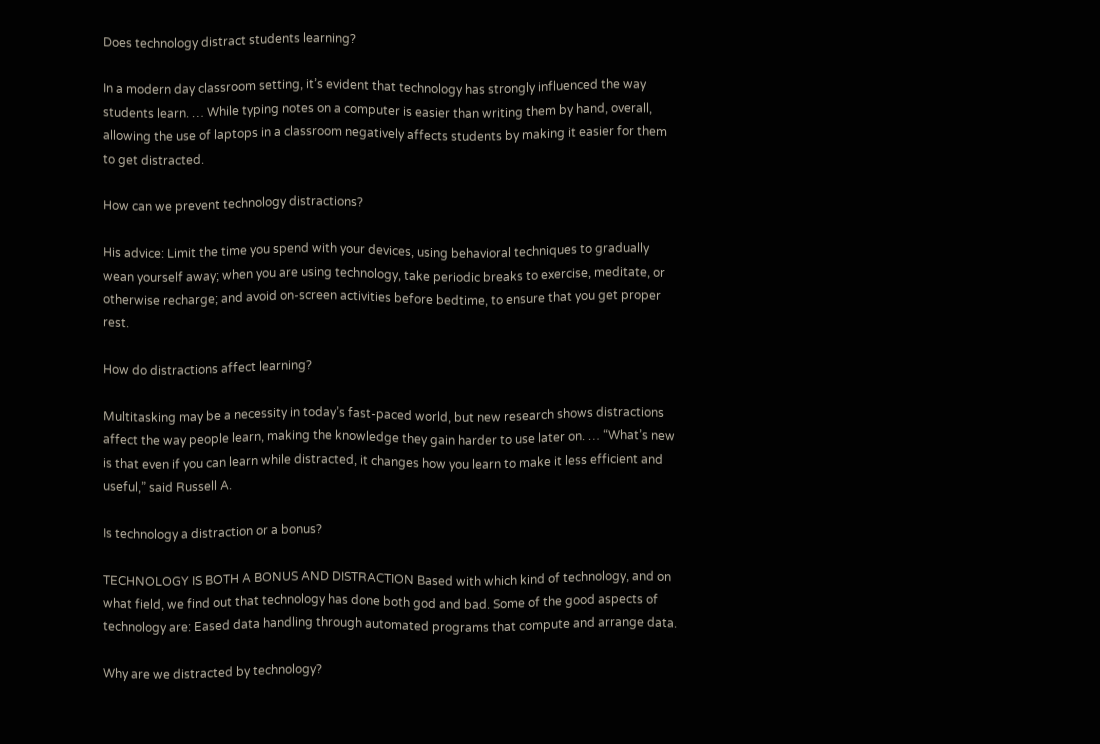Does technology distract students learning?

In a modern day classroom setting, it’s evident that technology has strongly influenced the way students learn. … While typing notes on a computer is easier than writing them by hand, overall, allowing the use of laptops in a classroom negatively affects students by making it easier for them to get distracted.

How can we prevent technology distractions?

His advice: Limit the time you spend with your devices, using behavioral techniques to gradually wean yourself away; when you are using technology, take periodic breaks to exercise, meditate, or otherwise recharge; and avoid on-screen activities before bedtime, to ensure that you get proper rest.

How do distractions affect learning?

Multitasking may be a necessity in today’s fast-paced world, but new research shows distractions affect the way people learn, making the knowledge they gain harder to use later on. … “What’s new is that even if you can learn while distracted, it changes how you learn to make it less efficient and useful,” said Russell A.

Is technology a distraction or a bonus?

TECHNOLOGY IS BOTH A BONUS AND DISTRACTION Based with which kind of technology, and on what field, we find out that technology has done both god and bad. Some of the good aspects of technology are: Eased data handling through automated programs that compute and arrange data.

Why are we distracted by technology?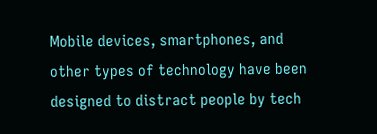Mobile devices, smartphones, and other types of technology have been designed to distract people by tech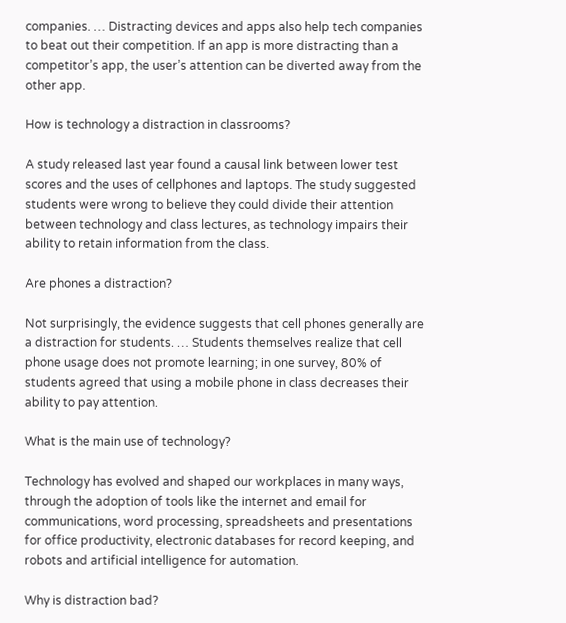companies. … Distracting devices and apps also help tech companies to beat out their competition. If an app is more distracting than a competitor’s app, the user’s attention can be diverted away from the other app.

How is technology a distraction in classrooms?

A study released last year found a causal link between lower test scores and the uses of cellphones and laptops. The study suggested students were wrong to believe they could divide their attention between technology and class lectures, as technology impairs their ability to retain information from the class.

Are phones a distraction?

Not surprisingly, the evidence suggests that cell phones generally are a distraction for students. … Students themselves realize that cell phone usage does not promote learning; in one survey, 80% of students agreed that using a mobile phone in class decreases their ability to pay attention.

What is the main use of technology?

Technology has evolved and shaped our workplaces in many ways, through the adoption of tools like the internet and email for communications, word processing, spreadsheets and presentations for office productivity, electronic databases for record keeping, and robots and artificial intelligence for automation.

Why is distraction bad?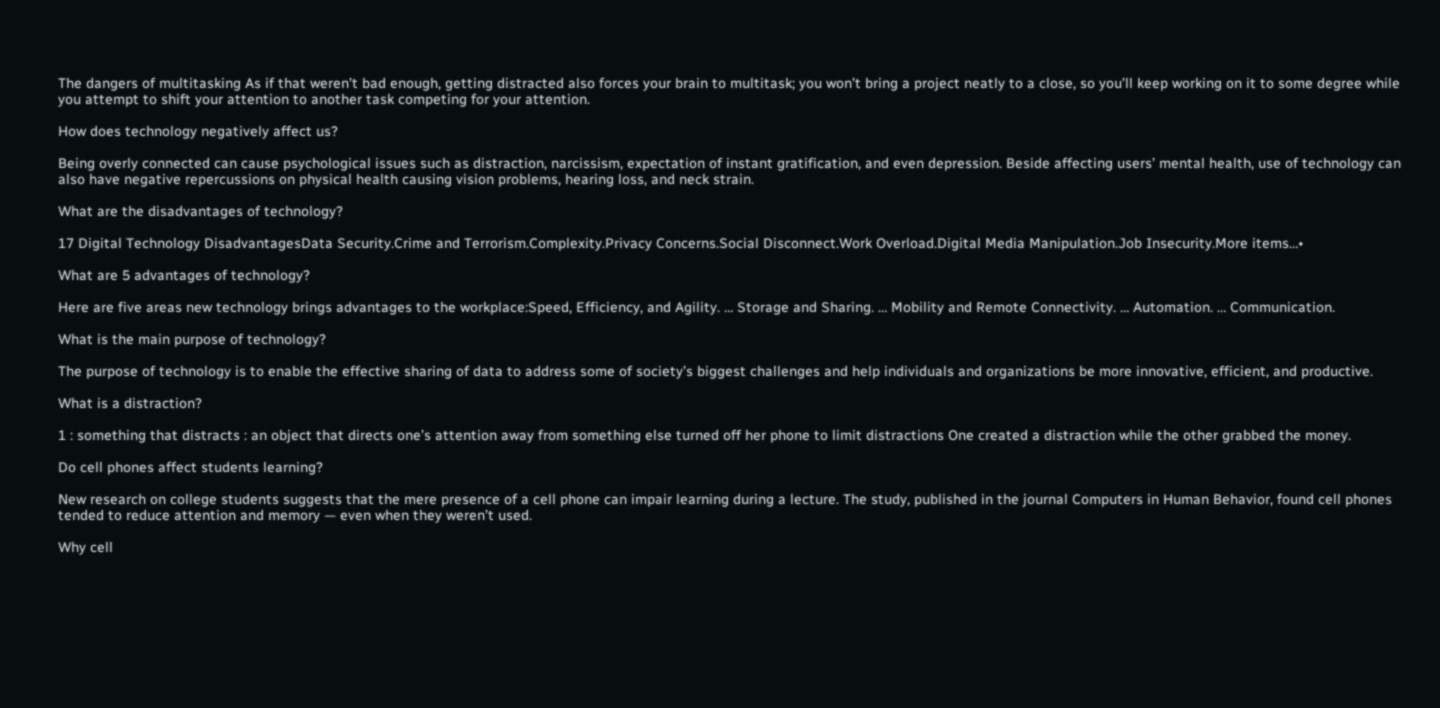The dangers of multitasking As if that weren’t bad enough, getting distracted also forces your brain to multitask; you won’t bring a project neatly to a close, so you’ll keep working on it to some degree while you attempt to shift your attention to another task competing for your attention.

How does technology negatively affect us?

Being overly connected can cause psychological issues such as distraction, narcissism, expectation of instant gratification, and even depression. Beside affecting users’ mental health, use of technology can also have negative repercussions on physical health causing vision problems, hearing loss, and neck strain.

What are the disadvantages of technology?

17 Digital Technology DisadvantagesData Security.Crime and Terrorism.Complexity.Privacy Concerns.Social Disconnect.Work Overload.Digital Media Manipulation.Job Insecurity.More items…•

What are 5 advantages of technology?

Here are five areas new technology brings advantages to the workplace:Speed, Efficiency, and Agility. … Storage and Sharing. … Mobility and Remote Connectivity. … Automation. … Communication.

What is the main purpose of technology?

The purpose of technology is to enable the effective sharing of data to address some of society’s biggest challenges and help individuals and organizations be more innovative, efficient, and productive.

What is a distraction?

1 : something that distracts : an object that directs one’s attention away from something else turned off her phone to limit distractions One created a distraction while the other grabbed the money.

Do cell phones affect students learning?

New research on college students suggests that the mere presence of a cell phone can impair learning during a lecture. The study, published in the journal Computers in Human Behavior, found cell phones tended to reduce attention and memory — even when they weren’t used.

Why cell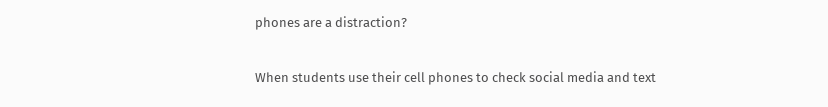phones are a distraction?

When students use their cell phones to check social media and text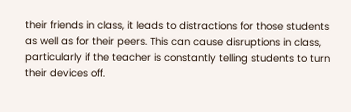their friends in class, it leads to distractions for those students as well as for their peers. This can cause disruptions in class, particularly if the teacher is constantly telling students to turn their devices off.